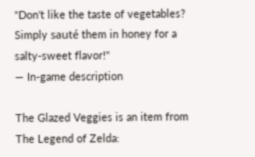"Don't like the taste of vegetables? Simply sauté them in honey for a salty-sweet flavor!"
— In-game description

The Glazed Veggies is an item from The Legend of Zelda: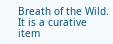Breath of the Wild. It is a curative item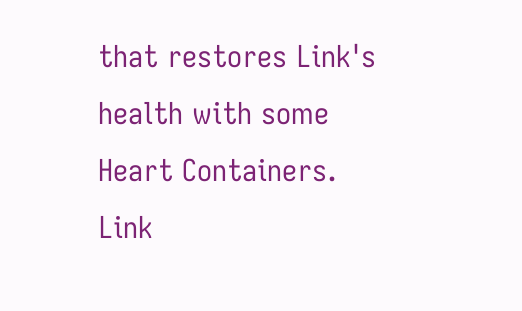that restores Link's health with some Heart Containers. Link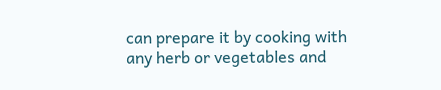can prepare it by cooking with any herb or vegetables and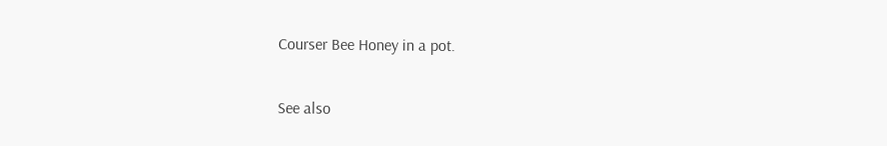Courser Bee Honey in a pot.

See also